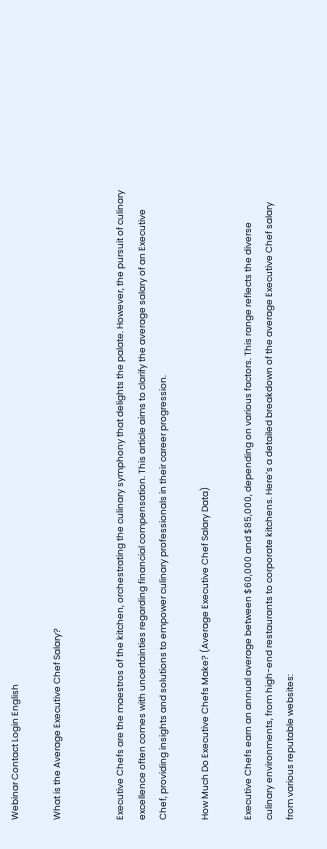Webinar Contact Login English

What is the Average Executive Chef Salary?


Executive Chefs are the maestros of the kitchen, orchestrating the culinary symphony that delights the palate. However, the pursuit of culinary excellence often comes with uncertainties regarding financial compensation. This article aims to clarify the average salary of an Executive Chef, providing insights and solutions to empower culinary professionals in their career progression.

How Much Do Executive Chefs Make? (Average Executive Chef Salary Data)

Executive Chefs earn an annual average between $60,000 and $85,000, depending on various factors. This range reflects the diverse culinary environments, from high-end restaurants to corporate kitchens. Here’s a detailed breakdown of the average Executive Chef salary from various reputable websites: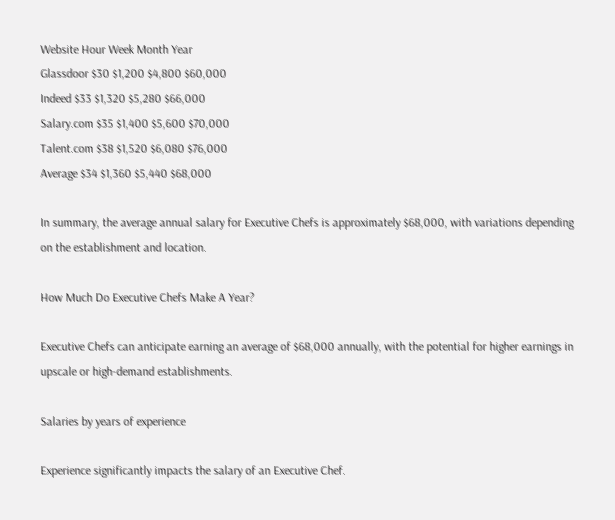Website Hour Week Month Year
Glassdoor $30 $1,200 $4,800 $60,000
Indeed $33 $1,320 $5,280 $66,000
Salary.com $35 $1,400 $5,600 $70,000
Talent.com $38 $1,520 $6,080 $76,000
Average $34 $1,360 $5,440 $68,000

In summary, the average annual salary for Executive Chefs is approximately $68,000, with variations depending on the establishment and location.

How Much Do Executive Chefs Make A Year?

Executive Chefs can anticipate earning an average of $68,000 annually, with the potential for higher earnings in upscale or high-demand establishments.

Salaries by years of experience

Experience significantly impacts the salary of an Executive Chef.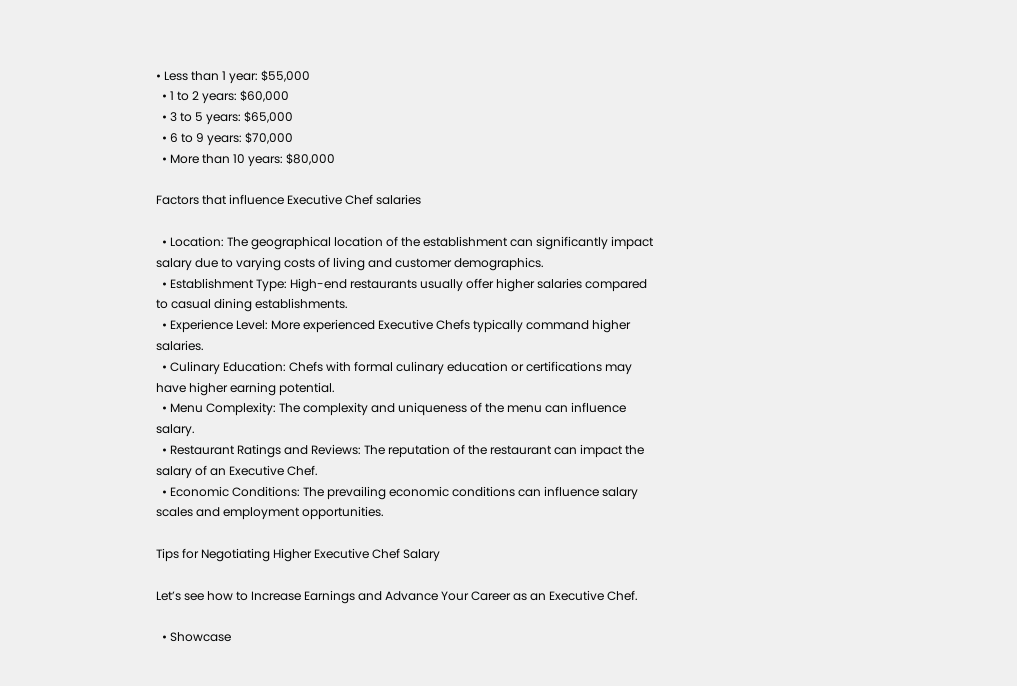• Less than 1 year: $55,000
  • 1 to 2 years: $60,000
  • 3 to 5 years: $65,000
  • 6 to 9 years: $70,000
  • More than 10 years: $80,000

Factors that influence Executive Chef salaries

  • Location: The geographical location of the establishment can significantly impact salary due to varying costs of living and customer demographics.
  • Establishment Type: High-end restaurants usually offer higher salaries compared to casual dining establishments.
  • Experience Level: More experienced Executive Chefs typically command higher salaries.
  • Culinary Education: Chefs with formal culinary education or certifications may have higher earning potential.
  • Menu Complexity: The complexity and uniqueness of the menu can influence salary.
  • Restaurant Ratings and Reviews: The reputation of the restaurant can impact the salary of an Executive Chef.
  • Economic Conditions: The prevailing economic conditions can influence salary scales and employment opportunities.

Tips for Negotiating Higher Executive Chef Salary

Let’s see how to Increase Earnings and Advance Your Career as an Executive Chef.

  • Showcase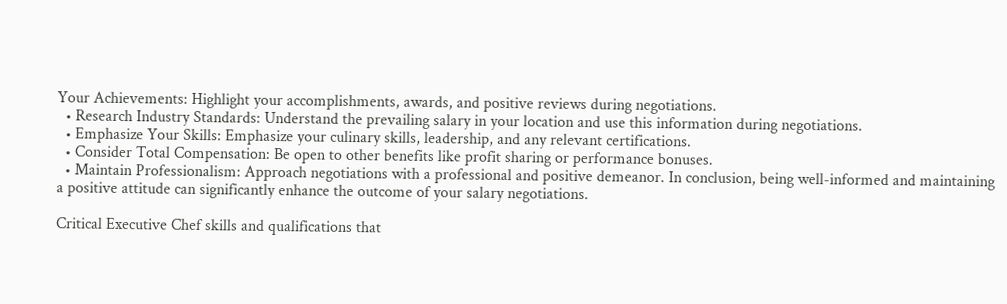Your Achievements: Highlight your accomplishments, awards, and positive reviews during negotiations.
  • Research Industry Standards: Understand the prevailing salary in your location and use this information during negotiations.
  • Emphasize Your Skills: Emphasize your culinary skills, leadership, and any relevant certifications.
  • Consider Total Compensation: Be open to other benefits like profit sharing or performance bonuses.
  • Maintain Professionalism: Approach negotiations with a professional and positive demeanor. In conclusion, being well-informed and maintaining a positive attitude can significantly enhance the outcome of your salary negotiations.

Critical Executive Chef skills and qualifications that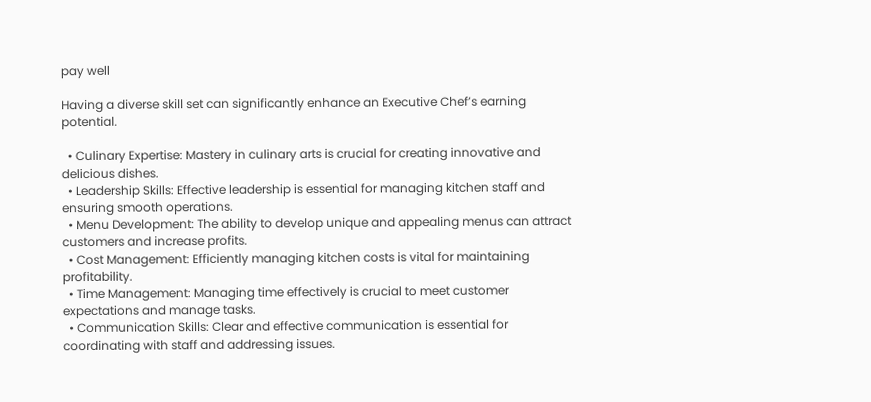pay well

Having a diverse skill set can significantly enhance an Executive Chef’s earning potential.

  • Culinary Expertise: Mastery in culinary arts is crucial for creating innovative and delicious dishes.
  • Leadership Skills: Effective leadership is essential for managing kitchen staff and ensuring smooth operations.
  • Menu Development: The ability to develop unique and appealing menus can attract customers and increase profits.
  • Cost Management: Efficiently managing kitchen costs is vital for maintaining profitability.
  • Time Management: Managing time effectively is crucial to meet customer expectations and manage tasks.
  • Communication Skills: Clear and effective communication is essential for coordinating with staff and addressing issues.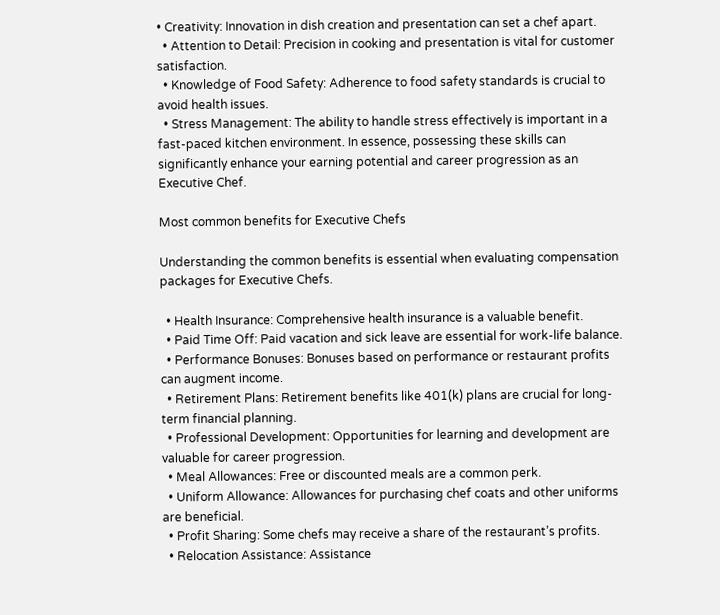• Creativity: Innovation in dish creation and presentation can set a chef apart.
  • Attention to Detail: Precision in cooking and presentation is vital for customer satisfaction.
  • Knowledge of Food Safety: Adherence to food safety standards is crucial to avoid health issues.
  • Stress Management: The ability to handle stress effectively is important in a fast-paced kitchen environment. In essence, possessing these skills can significantly enhance your earning potential and career progression as an Executive Chef.

Most common benefits for Executive Chefs

Understanding the common benefits is essential when evaluating compensation packages for Executive Chefs.

  • Health Insurance: Comprehensive health insurance is a valuable benefit.
  • Paid Time Off: Paid vacation and sick leave are essential for work-life balance.
  • Performance Bonuses: Bonuses based on performance or restaurant profits can augment income.
  • Retirement Plans: Retirement benefits like 401(k) plans are crucial for long-term financial planning.
  • Professional Development: Opportunities for learning and development are valuable for career progression.
  • Meal Allowances: Free or discounted meals are a common perk.
  • Uniform Allowance: Allowances for purchasing chef coats and other uniforms are beneficial.
  • Profit Sharing: Some chefs may receive a share of the restaurant’s profits.
  • Relocation Assistance: Assistance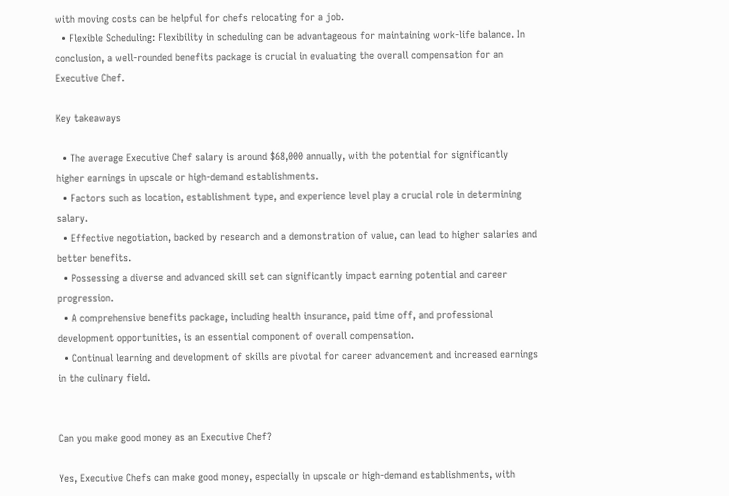with moving costs can be helpful for chefs relocating for a job.
  • Flexible Scheduling: Flexibility in scheduling can be advantageous for maintaining work-life balance. In conclusion, a well-rounded benefits package is crucial in evaluating the overall compensation for an Executive Chef.

Key takeaways

  • The average Executive Chef salary is around $68,000 annually, with the potential for significantly higher earnings in upscale or high-demand establishments.
  • Factors such as location, establishment type, and experience level play a crucial role in determining salary.
  • Effective negotiation, backed by research and a demonstration of value, can lead to higher salaries and better benefits.
  • Possessing a diverse and advanced skill set can significantly impact earning potential and career progression.
  • A comprehensive benefits package, including health insurance, paid time off, and professional development opportunities, is an essential component of overall compensation.
  • Continual learning and development of skills are pivotal for career advancement and increased earnings in the culinary field.


Can you make good money as an Executive Chef?

Yes, Executive Chefs can make good money, especially in upscale or high-demand establishments, with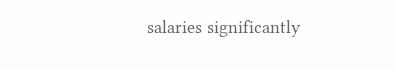salaries significantly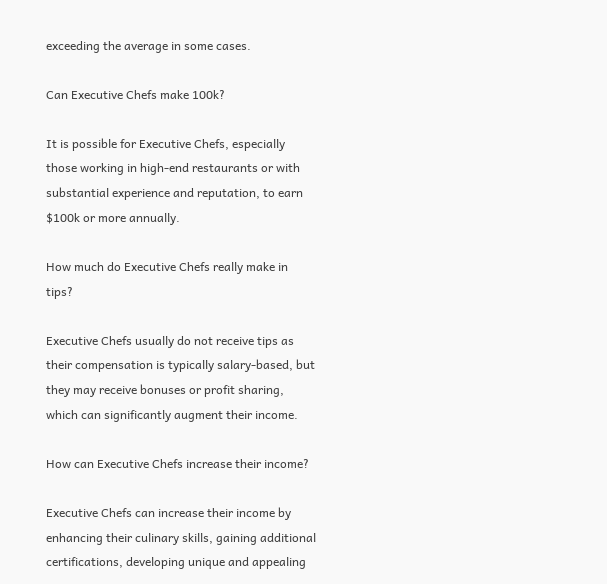exceeding the average in some cases.

Can Executive Chefs make 100k?

It is possible for Executive Chefs, especially those working in high-end restaurants or with substantial experience and reputation, to earn $100k or more annually.

How much do Executive Chefs really make in tips?

Executive Chefs usually do not receive tips as their compensation is typically salary-based, but they may receive bonuses or profit sharing, which can significantly augment their income.

How can Executive Chefs increase their income?

Executive Chefs can increase their income by enhancing their culinary skills, gaining additional certifications, developing unique and appealing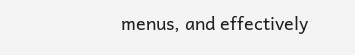menus, and effectively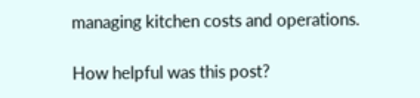managing kitchen costs and operations.

How helpful was this post?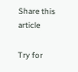Share this article

Try for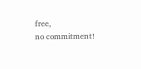free,
no commitment!